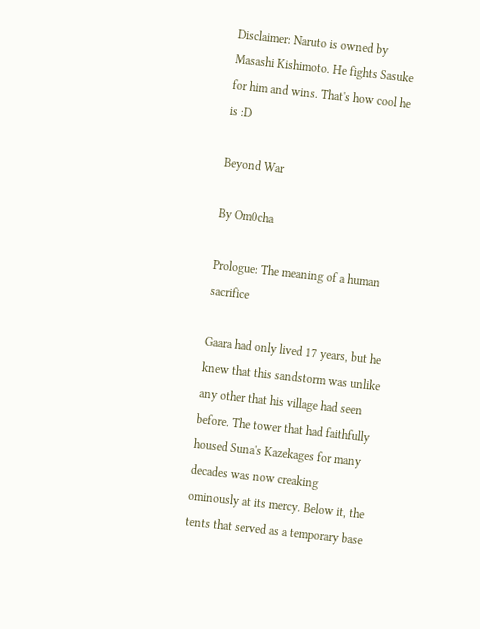Disclaimer: Naruto is owned by Masashi Kishimoto. He fights Sasuke for him and wins. That's how cool he is :D

Beyond War

By Om0cha

Prologue: The meaning of a human sacrifice

Gaara had only lived 17 years, but he knew that this sandstorm was unlike any other that his village had seen before. The tower that had faithfully housed Suna's Kazekages for many decades was now creaking ominously at its mercy. Below it, the tents that served as a temporary base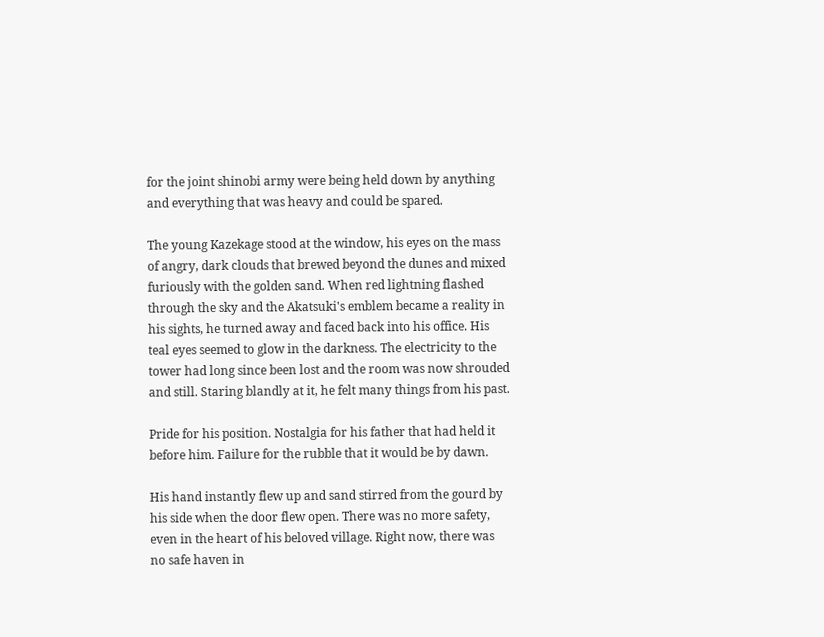for the joint shinobi army were being held down by anything and everything that was heavy and could be spared.

The young Kazekage stood at the window, his eyes on the mass of angry, dark clouds that brewed beyond the dunes and mixed furiously with the golden sand. When red lightning flashed through the sky and the Akatsuki's emblem became a reality in his sights, he turned away and faced back into his office. His teal eyes seemed to glow in the darkness. The electricity to the tower had long since been lost and the room was now shrouded and still. Staring blandly at it, he felt many things from his past.

Pride for his position. Nostalgia for his father that had held it before him. Failure for the rubble that it would be by dawn.

His hand instantly flew up and sand stirred from the gourd by his side when the door flew open. There was no more safety, even in the heart of his beloved village. Right now, there was no safe haven in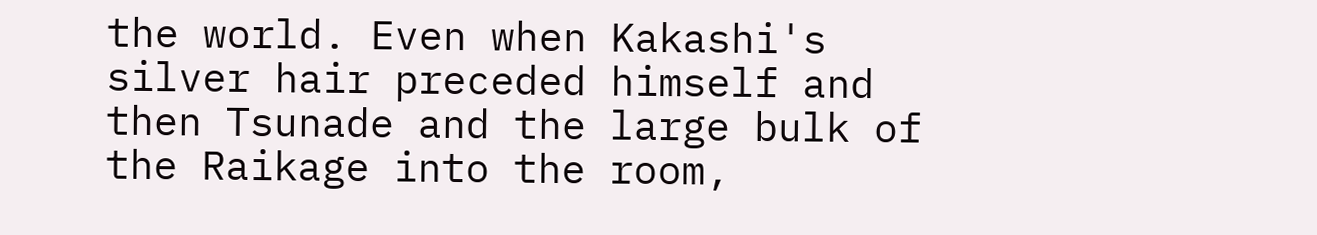the world. Even when Kakashi's silver hair preceded himself and then Tsunade and the large bulk of the Raikage into the room,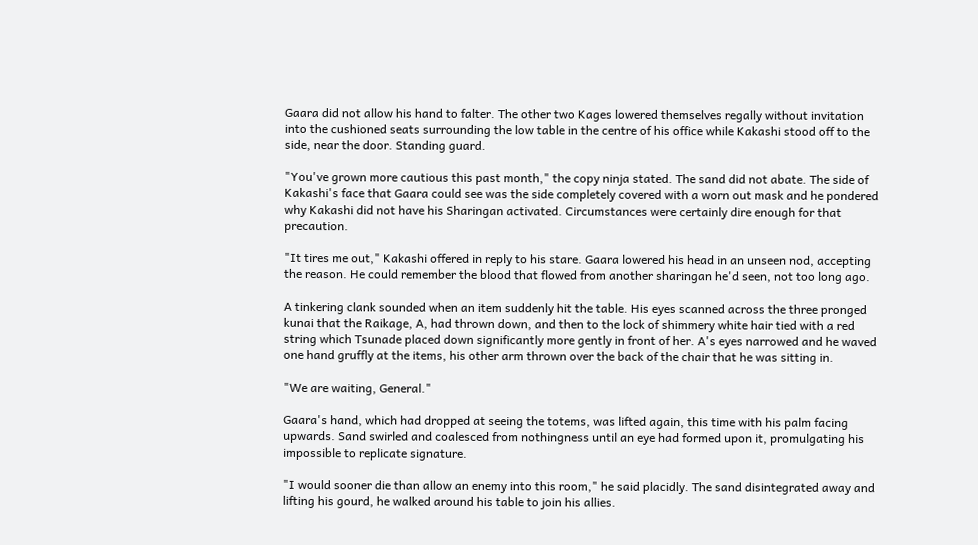Gaara did not allow his hand to falter. The other two Kages lowered themselves regally without invitation into the cushioned seats surrounding the low table in the centre of his office while Kakashi stood off to the side, near the door. Standing guard.

"You've grown more cautious this past month," the copy ninja stated. The sand did not abate. The side of Kakashi's face that Gaara could see was the side completely covered with a worn out mask and he pondered why Kakashi did not have his Sharingan activated. Circumstances were certainly dire enough for that precaution.

"It tires me out," Kakashi offered in reply to his stare. Gaara lowered his head in an unseen nod, accepting the reason. He could remember the blood that flowed from another sharingan he'd seen, not too long ago.

A tinkering clank sounded when an item suddenly hit the table. His eyes scanned across the three pronged kunai that the Raikage, A, had thrown down, and then to the lock of shimmery white hair tied with a red string which Tsunade placed down significantly more gently in front of her. A's eyes narrowed and he waved one hand gruffly at the items, his other arm thrown over the back of the chair that he was sitting in.

"We are waiting, General."

Gaara's hand, which had dropped at seeing the totems, was lifted again, this time with his palm facing upwards. Sand swirled and coalesced from nothingness until an eye had formed upon it, promulgating his impossible to replicate signature.

"I would sooner die than allow an enemy into this room," he said placidly. The sand disintegrated away and lifting his gourd, he walked around his table to join his allies.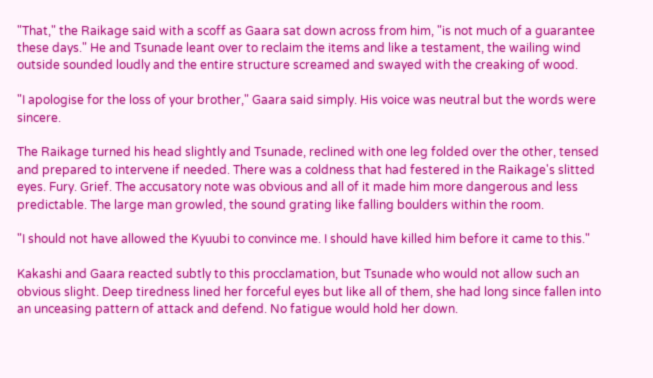"That," the Raikage said with a scoff as Gaara sat down across from him, "is not much of a guarantee these days." He and Tsunade leant over to reclaim the items and like a testament, the wailing wind outside sounded loudly and the entire structure screamed and swayed with the creaking of wood.

"I apologise for the loss of your brother," Gaara said simply. His voice was neutral but the words were sincere.

The Raikage turned his head slightly and Tsunade, reclined with one leg folded over the other, tensed and prepared to intervene if needed. There was a coldness that had festered in the Raikage's slitted eyes. Fury. Grief. The accusatory note was obvious and all of it made him more dangerous and less predictable. The large man growled, the sound grating like falling boulders within the room.

"I should not have allowed the Kyuubi to convince me. I should have killed him before it came to this."

Kakashi and Gaara reacted subtly to this procclamation, but Tsunade who would not allow such an obvious slight. Deep tiredness lined her forceful eyes but like all of them, she had long since fallen into an unceasing pattern of attack and defend. No fatigue would hold her down.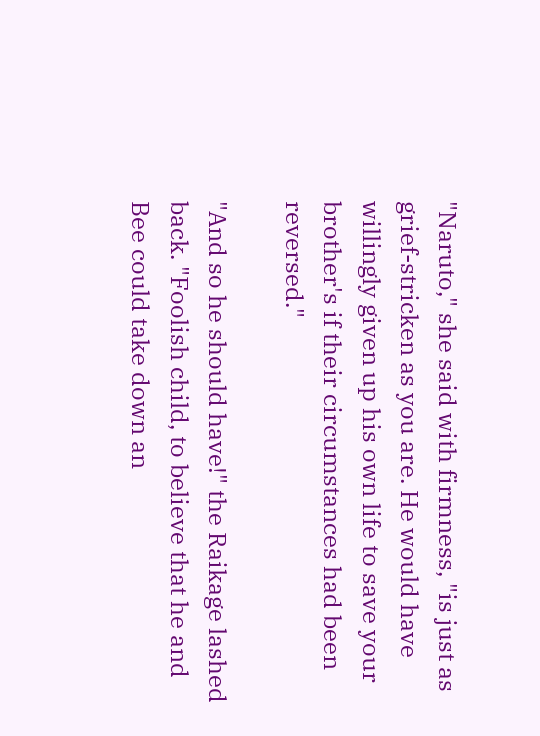"Naruto," she said with firmness, "is just as grief-stricken as you are. He would have willingly given up his own life to save your brother's if their circumstances had been reversed."

"And so he should have!" the Raikage lashed back. "Foolish child, to believe that he and Bee could take down an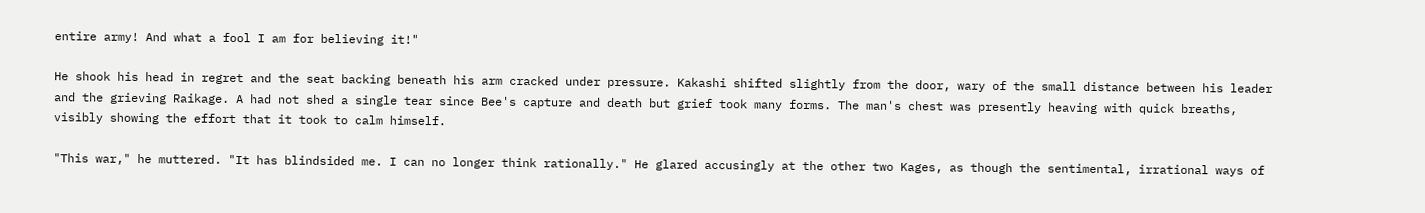entire army! And what a fool I am for believing it!"

He shook his head in regret and the seat backing beneath his arm cracked under pressure. Kakashi shifted slightly from the door, wary of the small distance between his leader and the grieving Raikage. A had not shed a single tear since Bee's capture and death but grief took many forms. The man's chest was presently heaving with quick breaths, visibly showing the effort that it took to calm himself.

"This war," he muttered. "It has blindsided me. I can no longer think rationally." He glared accusingly at the other two Kages, as though the sentimental, irrational ways of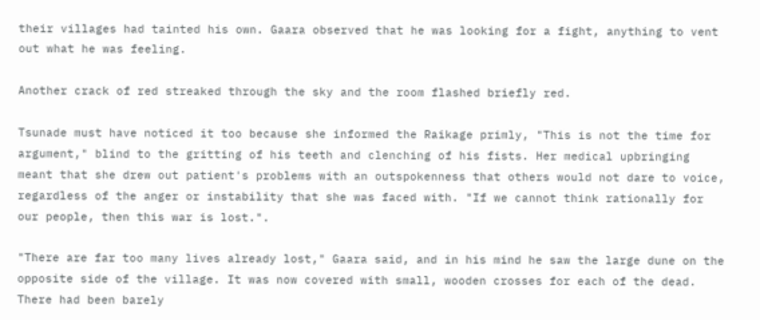their villages had tainted his own. Gaara observed that he was looking for a fight, anything to vent out what he was feeling.

Another crack of red streaked through the sky and the room flashed briefly red.

Tsunade must have noticed it too because she informed the Raikage primly, "This is not the time for argument," blind to the gritting of his teeth and clenching of his fists. Her medical upbringing meant that she drew out patient's problems with an outspokenness that others would not dare to voice, regardless of the anger or instability that she was faced with. "If we cannot think rationally for our people, then this war is lost.".

"There are far too many lives already lost," Gaara said, and in his mind he saw the large dune on the opposite side of the village. It was now covered with small, wooden crosses for each of the dead. There had been barely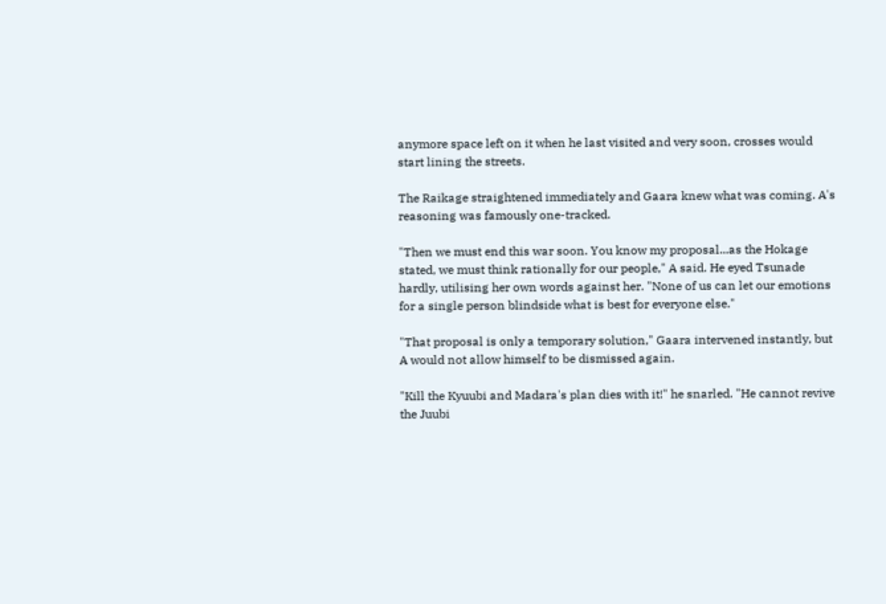anymore space left on it when he last visited and very soon, crosses would start lining the streets.

The Raikage straightened immediately and Gaara knew what was coming. A's reasoning was famously one-tracked.

"Then we must end this war soon. You know my proposal...as the Hokage stated, we must think rationally for our people," A said. He eyed Tsunade hardly, utilising her own words against her. "None of us can let our emotions for a single person blindside what is best for everyone else."

"That proposal is only a temporary solution," Gaara intervened instantly, but A would not allow himself to be dismissed again.

"Kill the Kyuubi and Madara's plan dies with it!" he snarled. "He cannot revive the Juubi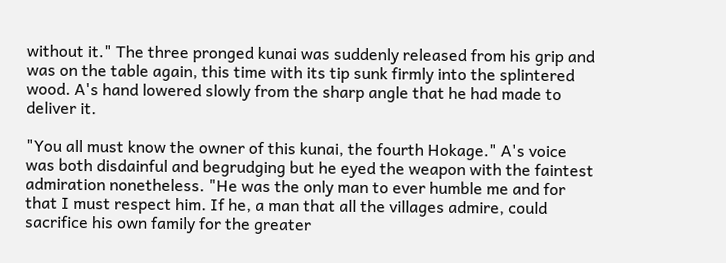without it." The three pronged kunai was suddenly released from his grip and was on the table again, this time with its tip sunk firmly into the splintered wood. A's hand lowered slowly from the sharp angle that he had made to deliver it.

"You all must know the owner of this kunai, the fourth Hokage." A's voice was both disdainful and begrudging but he eyed the weapon with the faintest admiration nonetheless. "He was the only man to ever humble me and for that I must respect him. If he, a man that all the villages admire, could sacrifice his own family for the greater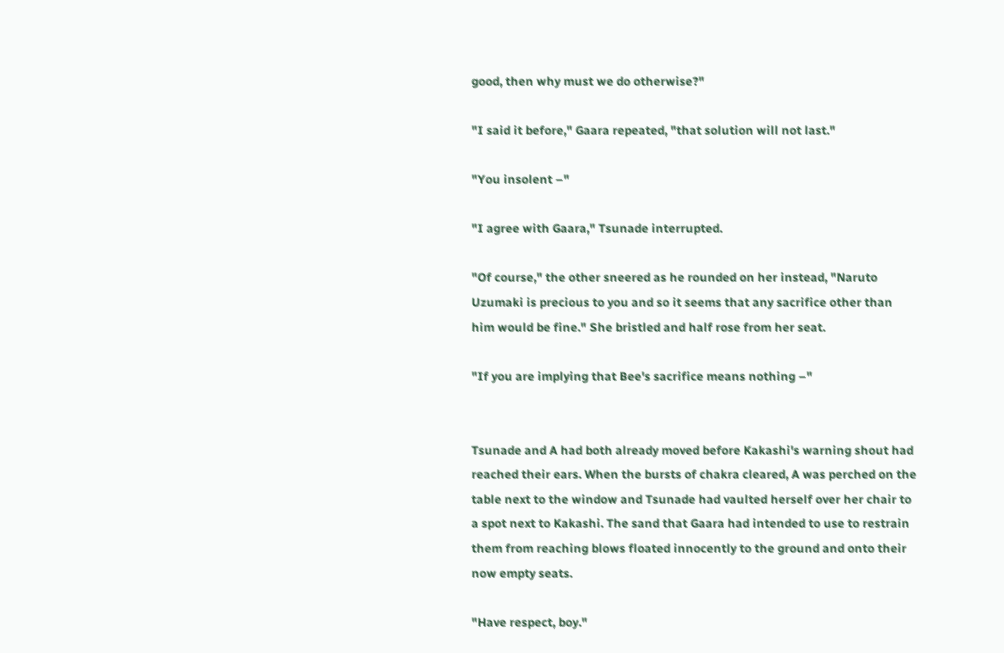good, then why must we do otherwise?"

"I said it before," Gaara repeated, "that solution will not last."

"You insolent –"

"I agree with Gaara," Tsunade interrupted.

"Of course," the other sneered as he rounded on her instead, "Naruto Uzumaki is precious to you and so it seems that any sacrifice other than him would be fine." She bristled and half rose from her seat.

"If you are implying that Bee's sacrifice means nothing –"


Tsunade and A had both already moved before Kakashi's warning shout had reached their ears. When the bursts of chakra cleared, A was perched on the table next to the window and Tsunade had vaulted herself over her chair to a spot next to Kakashi. The sand that Gaara had intended to use to restrain them from reaching blows floated innocently to the ground and onto their now empty seats.

"Have respect, boy."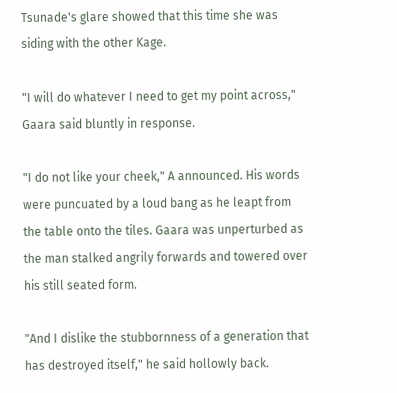Tsunade's glare showed that this time she was siding with the other Kage.

"I will do whatever I need to get my point across," Gaara said bluntly in response.

"I do not like your cheek," A announced. His words were puncuated by a loud bang as he leapt from the table onto the tiles. Gaara was unperturbed as the man stalked angrily forwards and towered over his still seated form.

"And I dislike the stubbornness of a generation that has destroyed itself," he said hollowly back.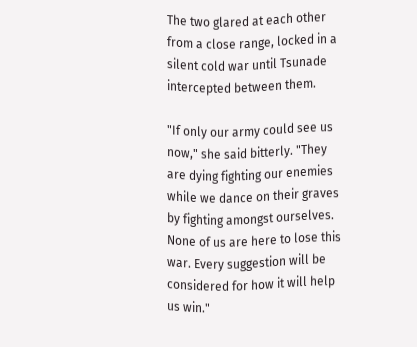The two glared at each other from a close range, locked in a silent cold war until Tsunade intercepted between them.

"If only our army could see us now," she said bitterly. "They are dying fighting our enemies while we dance on their graves by fighting amongst ourselves. None of us are here to lose this war. Every suggestion will be considered for how it will help us win."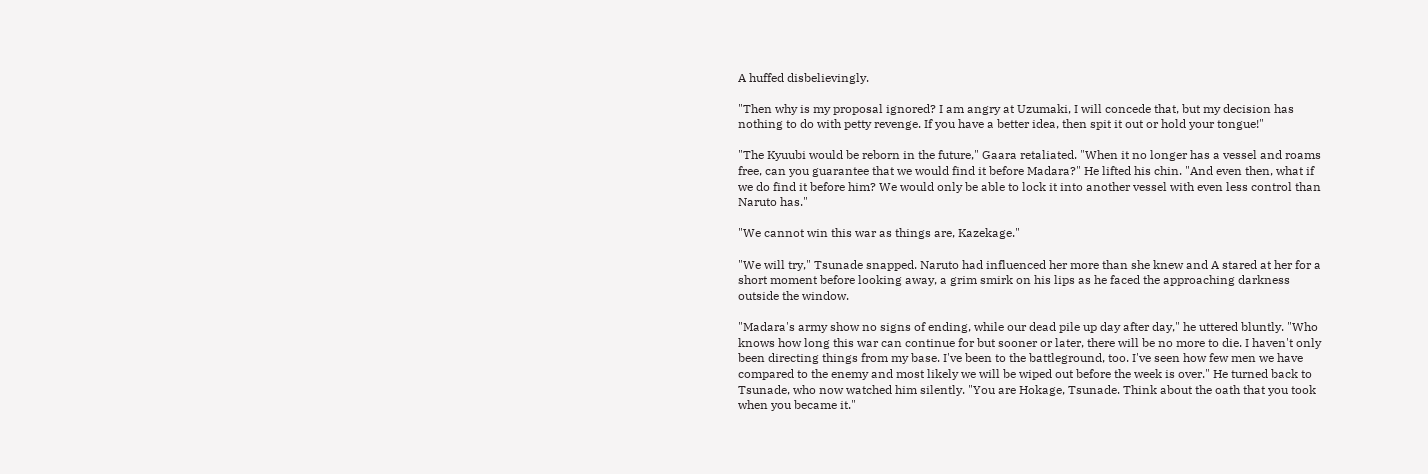A huffed disbelievingly.

"Then why is my proposal ignored? I am angry at Uzumaki, I will concede that, but my decision has nothing to do with petty revenge. If you have a better idea, then spit it out or hold your tongue!"

"The Kyuubi would be reborn in the future," Gaara retaliated. "When it no longer has a vessel and roams free, can you guarantee that we would find it before Madara?" He lifted his chin. "And even then, what if we do find it before him? We would only be able to lock it into another vessel with even less control than Naruto has."

"We cannot win this war as things are, Kazekage."

"We will try," Tsunade snapped. Naruto had influenced her more than she knew and A stared at her for a short moment before looking away, a grim smirk on his lips as he faced the approaching darkness outside the window.

"Madara's army show no signs of ending, while our dead pile up day after day," he uttered bluntly. "Who knows how long this war can continue for but sooner or later, there will be no more to die. I haven't only been directing things from my base. I've been to the battleground, too. I've seen how few men we have compared to the enemy and most likely we will be wiped out before the week is over." He turned back to Tsunade, who now watched him silently. "You are Hokage, Tsunade. Think about the oath that you took when you became it."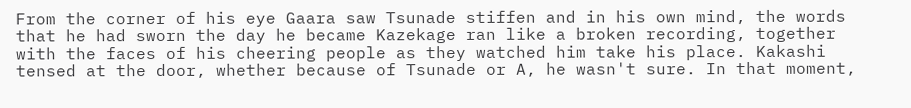From the corner of his eye Gaara saw Tsunade stiffen and in his own mind, the words that he had sworn the day he became Kazekage ran like a broken recording, together with the faces of his cheering people as they watched him take his place. Kakashi tensed at the door, whether because of Tsunade or A, he wasn't sure. In that moment,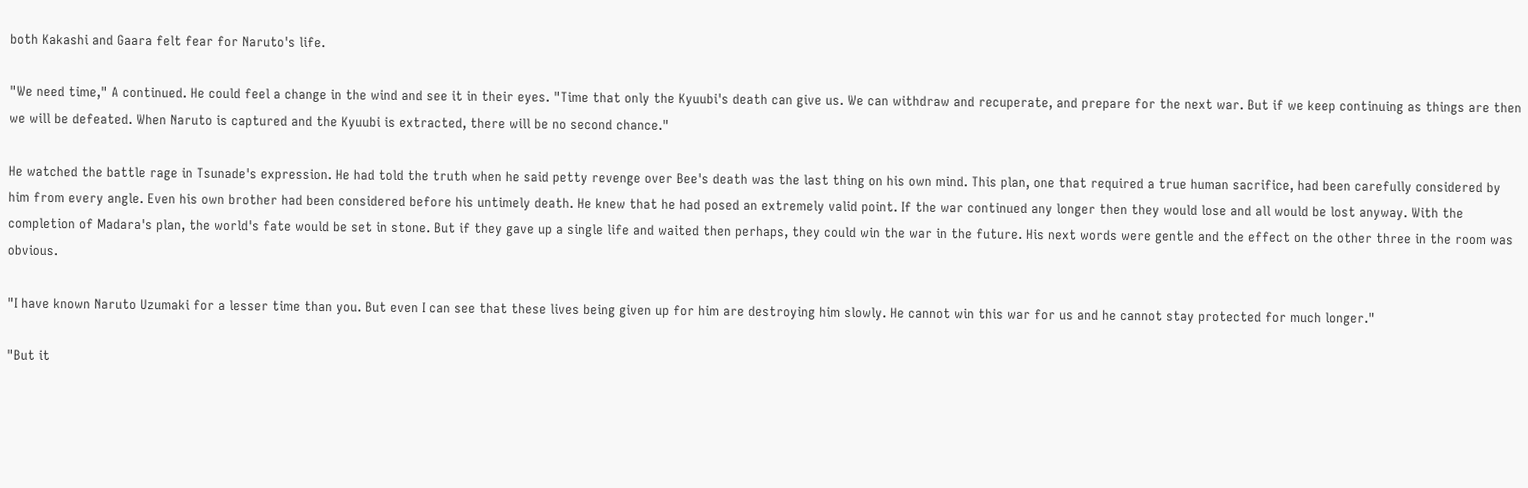both Kakashi and Gaara felt fear for Naruto's life.

"We need time," A continued. He could feel a change in the wind and see it in their eyes. "Time that only the Kyuubi's death can give us. We can withdraw and recuperate, and prepare for the next war. But if we keep continuing as things are then we will be defeated. When Naruto is captured and the Kyuubi is extracted, there will be no second chance."

He watched the battle rage in Tsunade's expression. He had told the truth when he said petty revenge over Bee's death was the last thing on his own mind. This plan, one that required a true human sacrifice, had been carefully considered by him from every angle. Even his own brother had been considered before his untimely death. He knew that he had posed an extremely valid point. If the war continued any longer then they would lose and all would be lost anyway. With the completion of Madara's plan, the world's fate would be set in stone. But if they gave up a single life and waited then perhaps, they could win the war in the future. His next words were gentle and the effect on the other three in the room was obvious.

"I have known Naruto Uzumaki for a lesser time than you. But even I can see that these lives being given up for him are destroying him slowly. He cannot win this war for us and he cannot stay protected for much longer."

"But it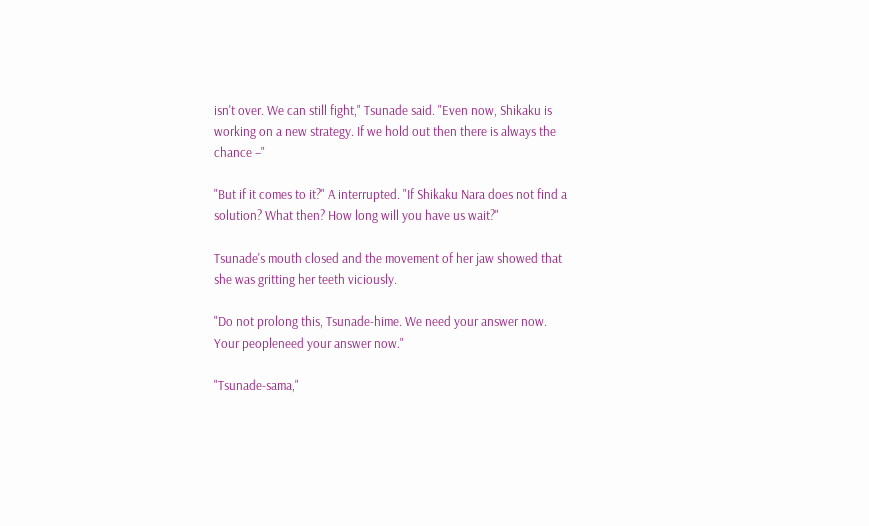isn't over. We can still fight," Tsunade said. "Even now, Shikaku is working on a new strategy. If we hold out then there is always the chance –"

"But if it comes to it?" A interrupted. "If Shikaku Nara does not find a solution? What then? How long will you have us wait?"

Tsunade's mouth closed and the movement of her jaw showed that she was gritting her teeth viciously.

"Do not prolong this, Tsunade-hime. We need your answer now. Your peopleneed your answer now."

"Tsunade-sama,"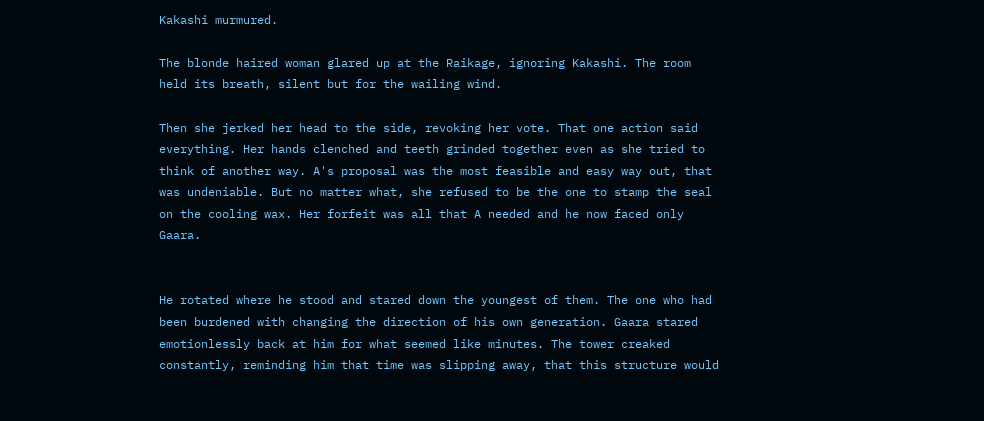Kakashi murmured.

The blonde haired woman glared up at the Raikage, ignoring Kakashi. The room held its breath, silent but for the wailing wind.

Then she jerked her head to the side, revoking her vote. That one action said everything. Her hands clenched and teeth grinded together even as she tried to think of another way. A's proposal was the most feasible and easy way out, that was undeniable. But no matter what, she refused to be the one to stamp the seal on the cooling wax. Her forfeit was all that A needed and he now faced only Gaara.


He rotated where he stood and stared down the youngest of them. The one who had been burdened with changing the direction of his own generation. Gaara stared emotionlessly back at him for what seemed like minutes. The tower creaked constantly, reminding him that time was slipping away, that this structure would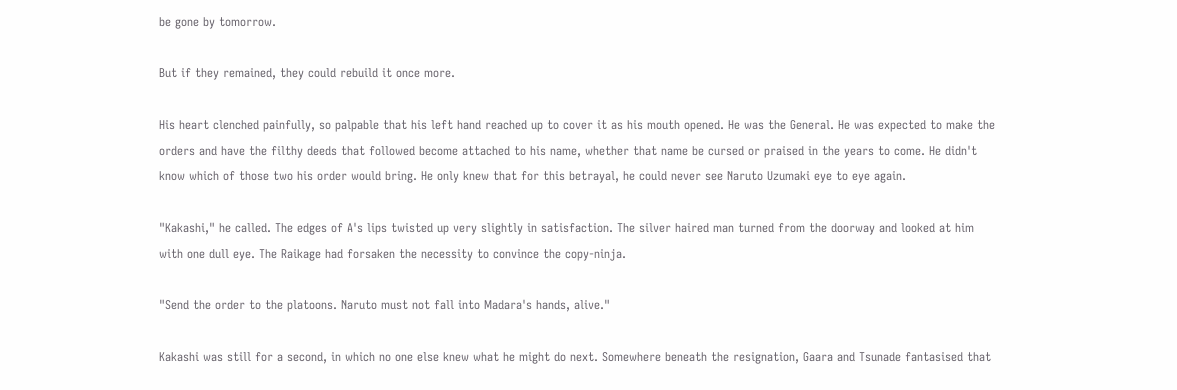be gone by tomorrow.

But if they remained, they could rebuild it once more.

His heart clenched painfully, so palpable that his left hand reached up to cover it as his mouth opened. He was the General. He was expected to make the orders and have the filthy deeds that followed become attached to his name, whether that name be cursed or praised in the years to come. He didn't know which of those two his order would bring. He only knew that for this betrayal, he could never see Naruto Uzumaki eye to eye again.

"Kakashi," he called. The edges of A's lips twisted up very slightly in satisfaction. The silver haired man turned from the doorway and looked at him with one dull eye. The Raikage had forsaken the necessity to convince the copy-ninja.

"Send the order to the platoons. Naruto must not fall into Madara's hands, alive."

Kakashi was still for a second, in which no one else knew what he might do next. Somewhere beneath the resignation, Gaara and Tsunade fantasised that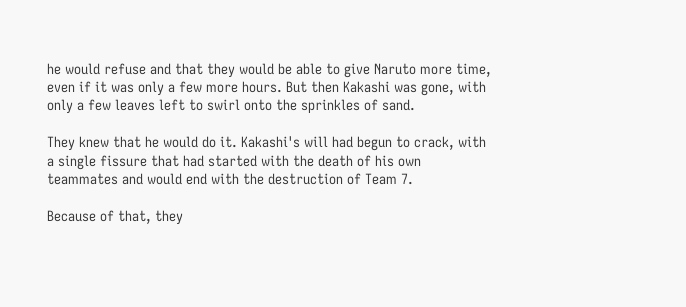he would refuse and that they would be able to give Naruto more time, even if it was only a few more hours. But then Kakashi was gone, with only a few leaves left to swirl onto the sprinkles of sand.

They knew that he would do it. Kakashi's will had begun to crack, with a single fissure that had started with the death of his own teammates and would end with the destruction of Team 7.

Because of that, they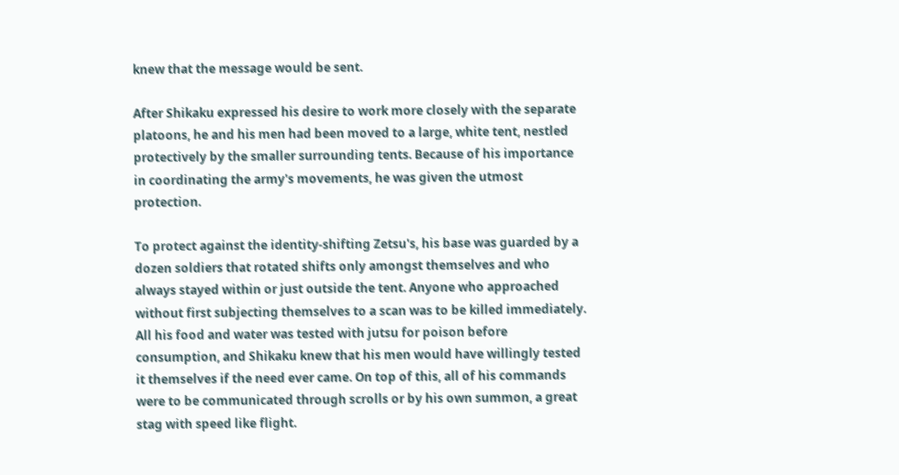knew that the message would be sent.

After Shikaku expressed his desire to work more closely with the separate platoons, he and his men had been moved to a large, white tent, nestled protectively by the smaller surrounding tents. Because of his importance in coordinating the army's movements, he was given the utmost protection.

To protect against the identity-shifting Zetsu's, his base was guarded by a dozen soldiers that rotated shifts only amongst themselves and who always stayed within or just outside the tent. Anyone who approached without first subjecting themselves to a scan was to be killed immediately. All his food and water was tested with jutsu for poison before consumption, and Shikaku knew that his men would have willingly tested it themselves if the need ever came. On top of this, all of his commands were to be communicated through scrolls or by his own summon, a great stag with speed like flight.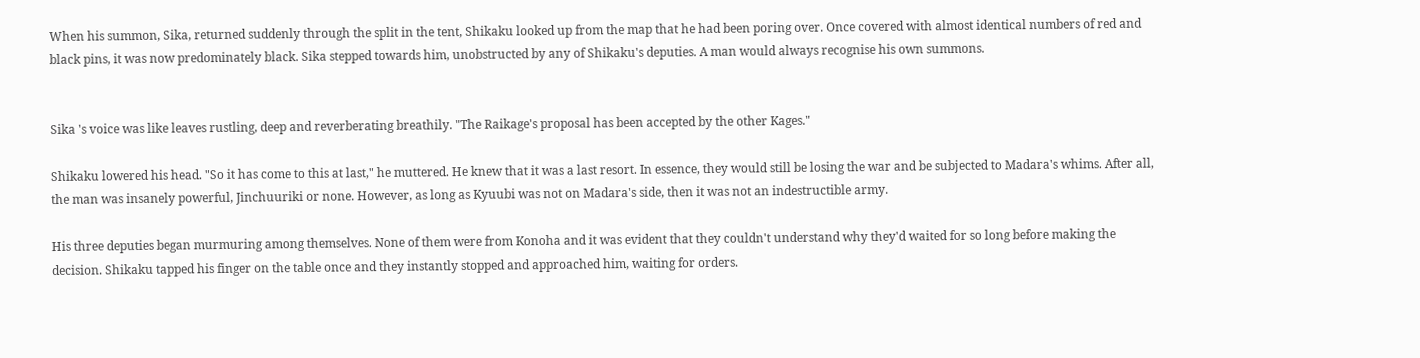When his summon, Sika, returned suddenly through the split in the tent, Shikaku looked up from the map that he had been poring over. Once covered with almost identical numbers of red and black pins, it was now predominately black. Sika stepped towards him, unobstructed by any of Shikaku's deputies. A man would always recognise his own summons.


Sika 's voice was like leaves rustling, deep and reverberating breathily. "The Raikage's proposal has been accepted by the other Kages."

Shikaku lowered his head. "So it has come to this at last," he muttered. He knew that it was a last resort. In essence, they would still be losing the war and be subjected to Madara's whims. After all, the man was insanely powerful, Jinchuuriki or none. However, as long as Kyuubi was not on Madara's side, then it was not an indestructible army.

His three deputies began murmuring among themselves. None of them were from Konoha and it was evident that they couldn't understand why they'd waited for so long before making the decision. Shikaku tapped his finger on the table once and they instantly stopped and approached him, waiting for orders.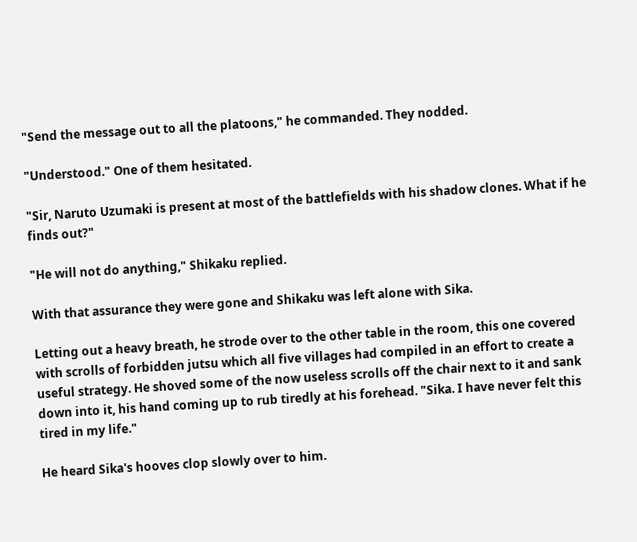"Send the message out to all the platoons," he commanded. They nodded.

"Understood." One of them hesitated.

"Sir, Naruto Uzumaki is present at most of the battlefields with his shadow clones. What if he finds out?"

"He will not do anything," Shikaku replied.

With that assurance they were gone and Shikaku was left alone with Sika.

Letting out a heavy breath, he strode over to the other table in the room, this one covered with scrolls of forbidden jutsu which all five villages had compiled in an effort to create a useful strategy. He shoved some of the now useless scrolls off the chair next to it and sank down into it, his hand coming up to rub tiredly at his forehead. "Sika. I have never felt this tired in my life."

He heard Sika's hooves clop slowly over to him.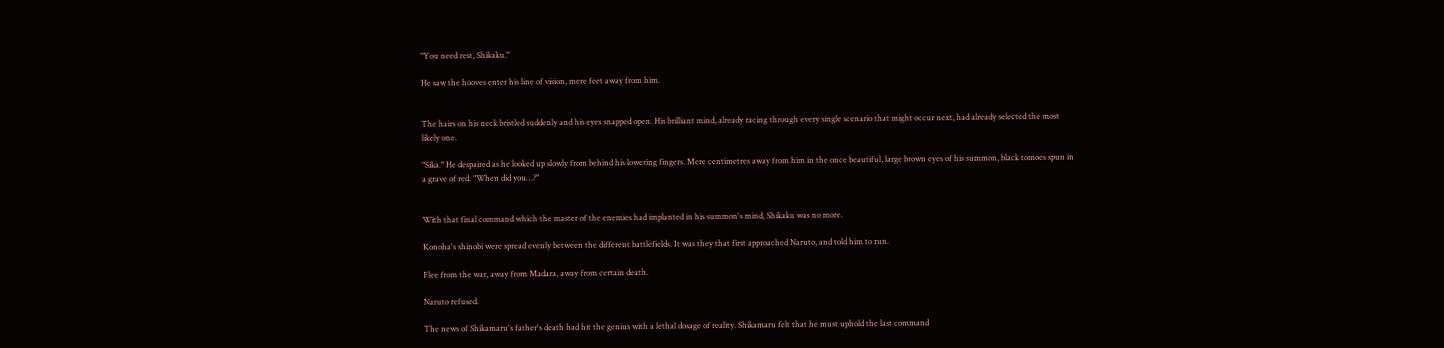"You need rest, Shikaku."

He saw the hooves enter his line of vision, mere feet away from him.


The hairs on his neck bristled suddenly and his eyes snapped open. His brilliant mind, already racing through every single scenario that might occur next, had already selected the most likely one.

"Sika." He despaired as he looked up slowly from behind his lowering fingers. Mere centimetres away from him in the once beautiful, large brown eyes of his summon, black tomoes spun in a grave of red. "When did you…?"


With that final command which the master of the enemies had implanted in his summon's mind, Shikaku was no more.

Konoha's shinobi were spread evenly between the different battlefields. It was they that first approached Naruto, and told him to run.

Flee from the war, away from Madara, away from certain death.

Naruto refused.

The news of Shikamaru's father's death had hit the genius with a lethal dosage of reality. Shikamaru felt that he must uphold the last command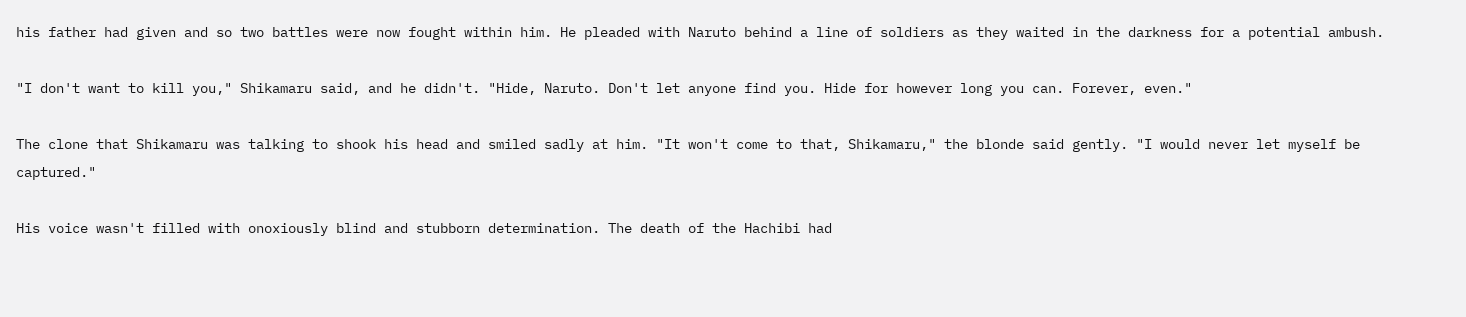his father had given and so two battles were now fought within him. He pleaded with Naruto behind a line of soldiers as they waited in the darkness for a potential ambush.

"I don't want to kill you," Shikamaru said, and he didn't. "Hide, Naruto. Don't let anyone find you. Hide for however long you can. Forever, even."

The clone that Shikamaru was talking to shook his head and smiled sadly at him. "It won't come to that, Shikamaru," the blonde said gently. "I would never let myself be captured."

His voice wasn't filled with onoxiously blind and stubborn determination. The death of the Hachibi had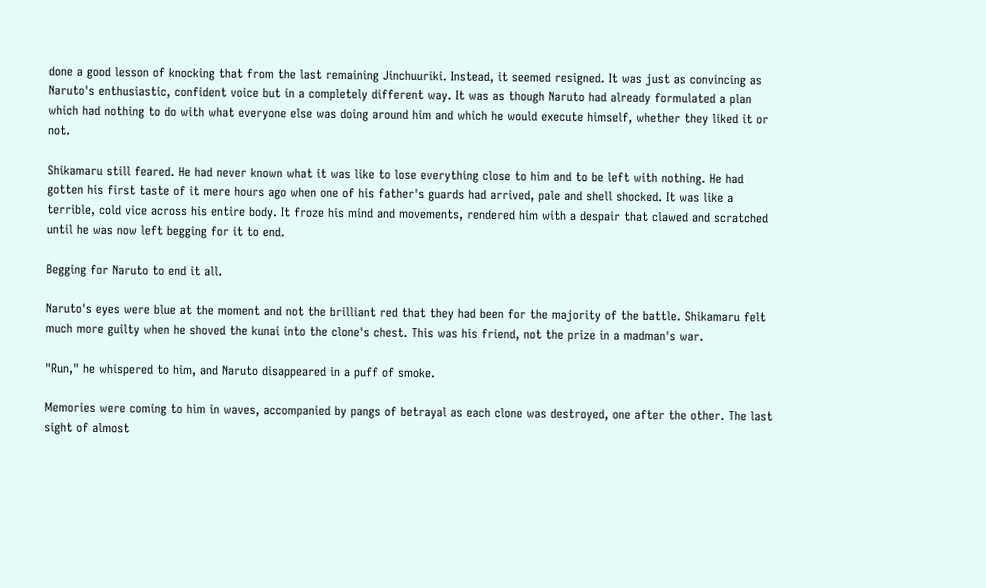done a good lesson of knocking that from the last remaining Jinchuuriki. Instead, it seemed resigned. It was just as convincing as Naruto's enthusiastic, confident voice but in a completely different way. It was as though Naruto had already formulated a plan which had nothing to do with what everyone else was doing around him and which he would execute himself, whether they liked it or not.

Shikamaru still feared. He had never known what it was like to lose everything close to him and to be left with nothing. He had gotten his first taste of it mere hours ago when one of his father's guards had arrived, pale and shell shocked. It was like a terrible, cold vice across his entire body. It froze his mind and movements, rendered him with a despair that clawed and scratched until he was now left begging for it to end.

Begging for Naruto to end it all.

Naruto's eyes were blue at the moment and not the brilliant red that they had been for the majority of the battle. Shikamaru felt much more guilty when he shoved the kunai into the clone's chest. This was his friend, not the prize in a madman's war.

"Run," he whispered to him, and Naruto disappeared in a puff of smoke.

Memories were coming to him in waves, accompanied by pangs of betrayal as each clone was destroyed, one after the other. The last sight of almost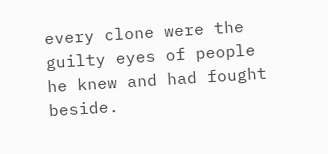every clone were the guilty eyes of people he knew and had fought beside.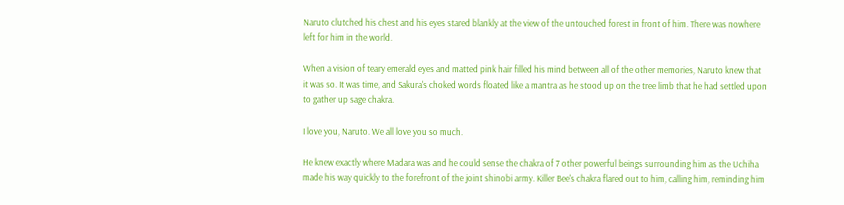Naruto clutched his chest and his eyes stared blankly at the view of the untouched forest in front of him. There was nowhere left for him in the world.

When a vision of teary emerald eyes and matted pink hair filled his mind between all of the other memories, Naruto knew that it was so. It was time, and Sakura's choked words floated like a mantra as he stood up on the tree limb that he had settled upon to gather up sage chakra.

I love you, Naruto. We all love you so much.

He knew exactly where Madara was and he could sense the chakra of 7 other powerful beings surrounding him as the Uchiha made his way quickly to the forefront of the joint shinobi army. Killer Bee's chakra flared out to him, calling him, reminding him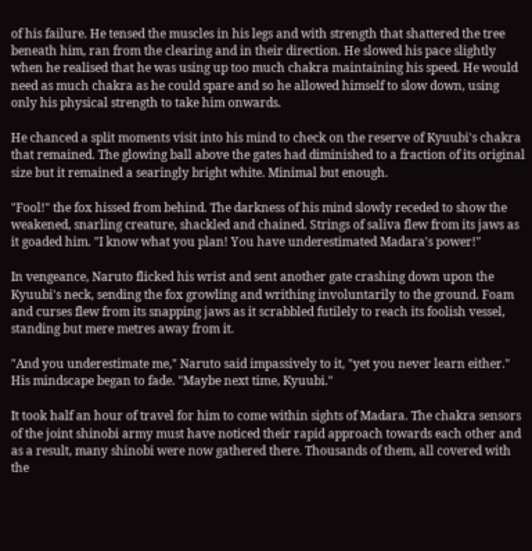of his failure. He tensed the muscles in his legs and with strength that shattered the tree beneath him, ran from the clearing and in their direction. He slowed his pace slightly when he realised that he was using up too much chakra maintaining his speed. He would need as much chakra as he could spare and so he allowed himself to slow down, using only his physical strength to take him onwards.

He chanced a split moments visit into his mind to check on the reserve of Kyuubi's chakra that remained. The glowing ball above the gates had diminished to a fraction of its original size but it remained a searingly bright white. Minimal but enough.

"Fool!" the fox hissed from behind. The darkness of his mind slowly receded to show the weakened, snarling creature, shackled and chained. Strings of saliva flew from its jaws as it goaded him. "I know what you plan! You have underestimated Madara's power!"

In vengeance, Naruto flicked his wrist and sent another gate crashing down upon the Kyuubi's neck, sending the fox growling and writhing involuntarily to the ground. Foam and curses flew from its snapping jaws as it scrabbled futilely to reach its foolish vessel, standing but mere metres away from it.

"And you underestimate me," Naruto said impassively to it, "yet you never learn either." His mindscape began to fade. "Maybe next time, Kyuubi."

It took half an hour of travel for him to come within sights of Madara. The chakra sensors of the joint shinobi army must have noticed their rapid approach towards each other and as a result, many shinobi were now gathered there. Thousands of them, all covered with the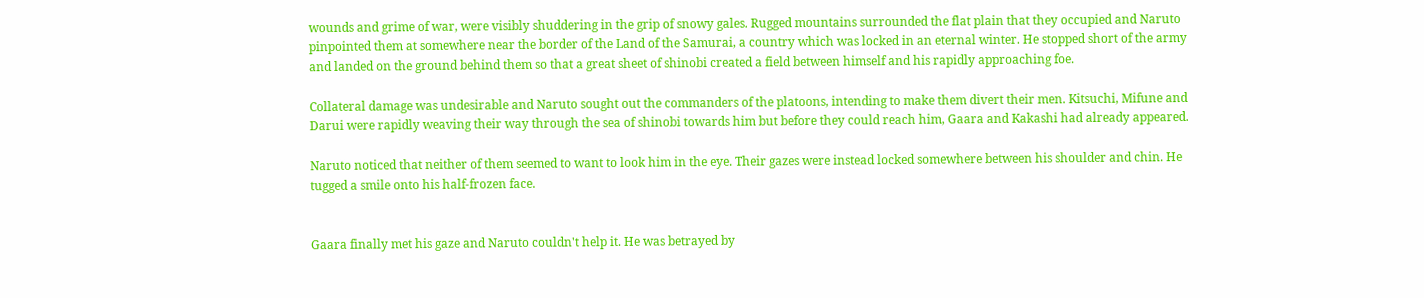wounds and grime of war, were visibly shuddering in the grip of snowy gales. Rugged mountains surrounded the flat plain that they occupied and Naruto pinpointed them at somewhere near the border of the Land of the Samurai, a country which was locked in an eternal winter. He stopped short of the army and landed on the ground behind them so that a great sheet of shinobi created a field between himself and his rapidly approaching foe.

Collateral damage was undesirable and Naruto sought out the commanders of the platoons, intending to make them divert their men. Kitsuchi, Mifune and Darui were rapidly weaving their way through the sea of shinobi towards him but before they could reach him, Gaara and Kakashi had already appeared.

Naruto noticed that neither of them seemed to want to look him in the eye. Their gazes were instead locked somewhere between his shoulder and chin. He tugged a smile onto his half-frozen face.


Gaara finally met his gaze and Naruto couldn't help it. He was betrayed by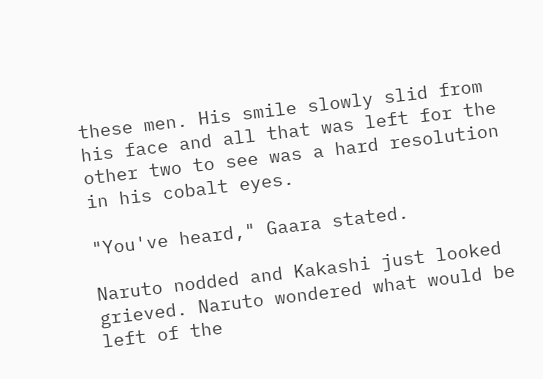these men. His smile slowly slid from his face and all that was left for the other two to see was a hard resolution in his cobalt eyes.

"You've heard," Gaara stated.

Naruto nodded and Kakashi just looked grieved. Naruto wondered what would be left of the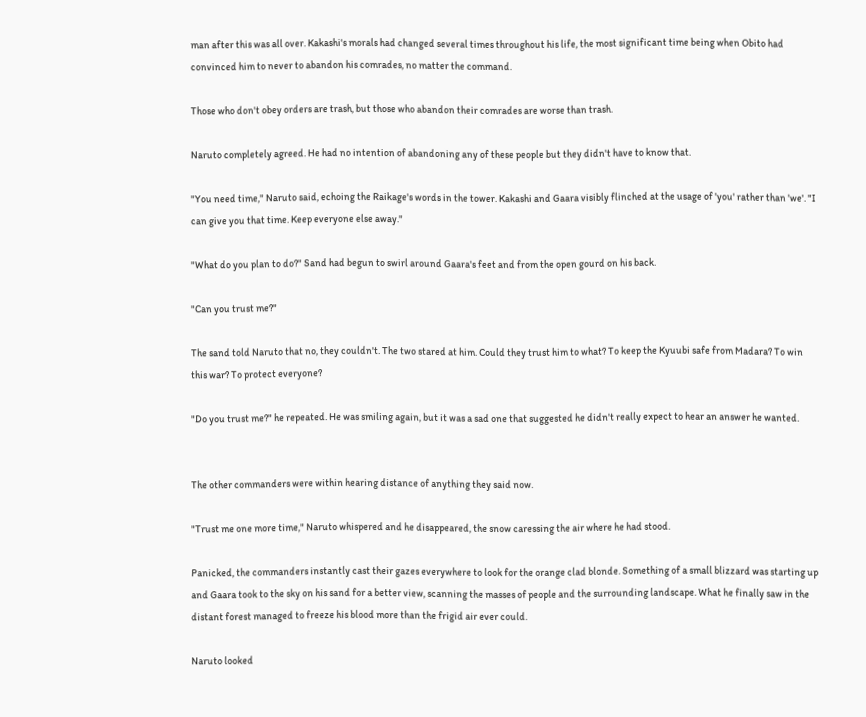man after this was all over. Kakashi's morals had changed several times throughout his life, the most significant time being when Obito had convinced him to never to abandon his comrades, no matter the command.

Those who don't obey orders are trash, but those who abandon their comrades are worse than trash.

Naruto completely agreed. He had no intention of abandoning any of these people but they didn't have to know that.

"You need time," Naruto said, echoing the Raikage's words in the tower. Kakashi and Gaara visibly flinched at the usage of 'you' rather than 'we'. "I can give you that time. Keep everyone else away."

"What do you plan to do?" Sand had begun to swirl around Gaara's feet and from the open gourd on his back.

"Can you trust me?"

The sand told Naruto that no, they couldn't. The two stared at him. Could they trust him to what? To keep the Kyuubi safe from Madara? To win this war? To protect everyone?

"Do you trust me?" he repeated. He was smiling again, but it was a sad one that suggested he didn't really expect to hear an answer he wanted.


The other commanders were within hearing distance of anything they said now.

"Trust me one more time," Naruto whispered and he disappeared, the snow caressing the air where he had stood.

Panicked, the commanders instantly cast their gazes everywhere to look for the orange clad blonde. Something of a small blizzard was starting up and Gaara took to the sky on his sand for a better view, scanning the masses of people and the surrounding landscape. What he finally saw in the distant forest managed to freeze his blood more than the frigid air ever could.

Naruto looked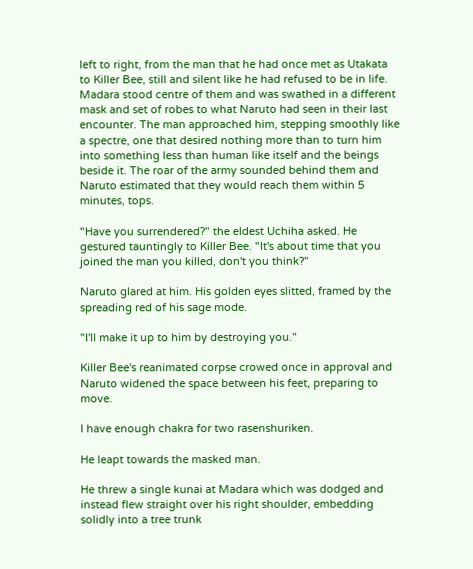left to right, from the man that he had once met as Utakata to Killer Bee, still and silent like he had refused to be in life. Madara stood centre of them and was swathed in a different mask and set of robes to what Naruto had seen in their last encounter. The man approached him, stepping smoothly like a spectre, one that desired nothing more than to turn him into something less than human like itself and the beings beside it. The roar of the army sounded behind them and Naruto estimated that they would reach them within 5 minutes, tops.

"Have you surrendered?" the eldest Uchiha asked. He gestured tauntingly to Killer Bee. "It's about time that you joined the man you killed, don't you think?"

Naruto glared at him. His golden eyes slitted, framed by the spreading red of his sage mode.

"I'll make it up to him by destroying you."

Killer Bee's reanimated corpse crowed once in approval and Naruto widened the space between his feet, preparing to move.

I have enough chakra for two rasenshuriken.

He leapt towards the masked man.

He threw a single kunai at Madara which was dodged and instead flew straight over his right shoulder, embedding solidly into a tree trunk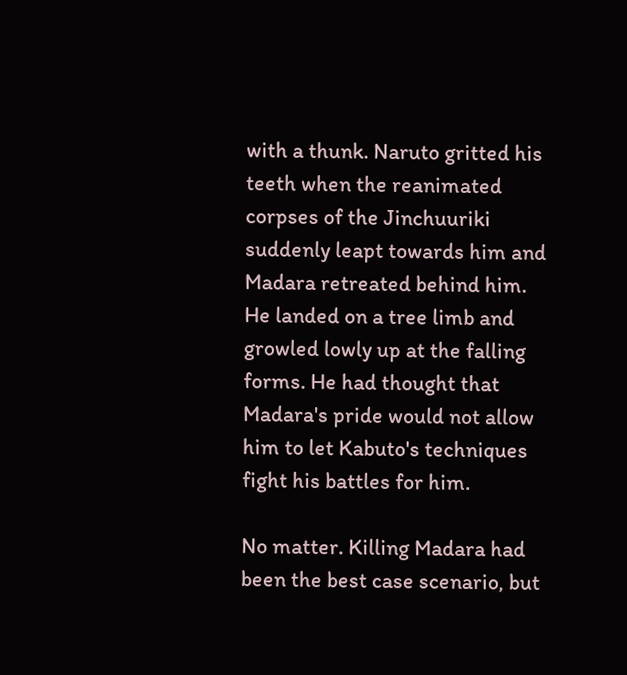with a thunk. Naruto gritted his teeth when the reanimated corpses of the Jinchuuriki suddenly leapt towards him and Madara retreated behind him. He landed on a tree limb and growled lowly up at the falling forms. He had thought that Madara's pride would not allow him to let Kabuto's techniques fight his battles for him.

No matter. Killing Madara had been the best case scenario, but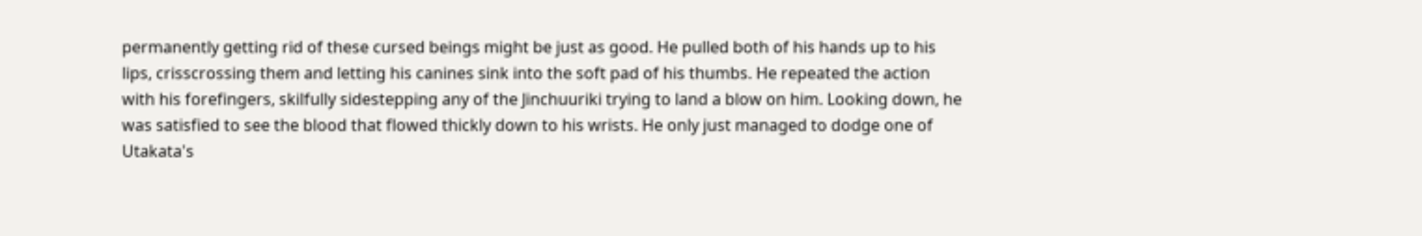permanently getting rid of these cursed beings might be just as good. He pulled both of his hands up to his lips, crisscrossing them and letting his canines sink into the soft pad of his thumbs. He repeated the action with his forefingers, skilfully sidestepping any of the Jinchuuriki trying to land a blow on him. Looking down, he was satisfied to see the blood that flowed thickly down to his wrists. He only just managed to dodge one of Utakata's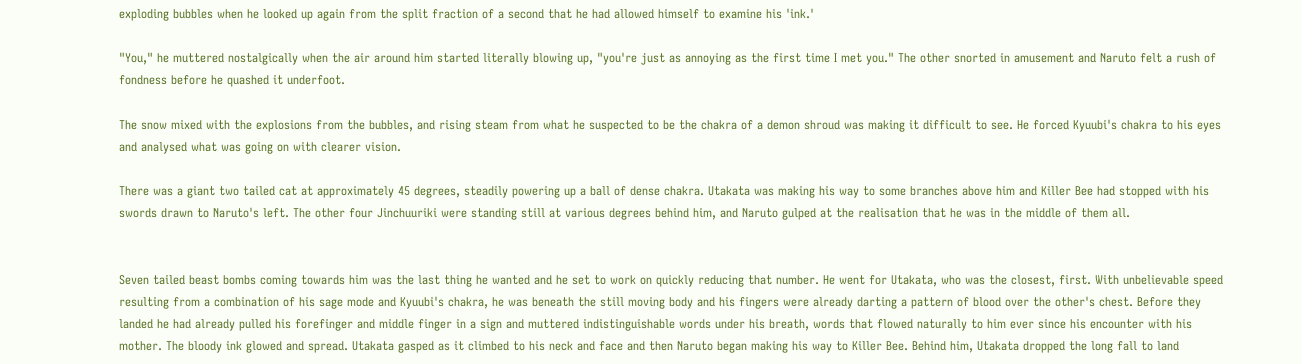exploding bubbles when he looked up again from the split fraction of a second that he had allowed himself to examine his 'ink.'

"You," he muttered nostalgically when the air around him started literally blowing up, "you're just as annoying as the first time I met you." The other snorted in amusement and Naruto felt a rush of fondness before he quashed it underfoot.

The snow mixed with the explosions from the bubbles, and rising steam from what he suspected to be the chakra of a demon shroud was making it difficult to see. He forced Kyuubi's chakra to his eyes and analysed what was going on with clearer vision.

There was a giant two tailed cat at approximately 45 degrees, steadily powering up a ball of dense chakra. Utakata was making his way to some branches above him and Killer Bee had stopped with his swords drawn to Naruto's left. The other four Jinchuuriki were standing still at various degrees behind him, and Naruto gulped at the realisation that he was in the middle of them all.


Seven tailed beast bombs coming towards him was the last thing he wanted and he set to work on quickly reducing that number. He went for Utakata, who was the closest, first. With unbelievable speed resulting from a combination of his sage mode and Kyuubi's chakra, he was beneath the still moving body and his fingers were already darting a pattern of blood over the other's chest. Before they landed he had already pulled his forefinger and middle finger in a sign and muttered indistinguishable words under his breath, words that flowed naturally to him ever since his encounter with his mother. The bloody ink glowed and spread. Utakata gasped as it climbed to his neck and face and then Naruto began making his way to Killer Bee. Behind him, Utakata dropped the long fall to land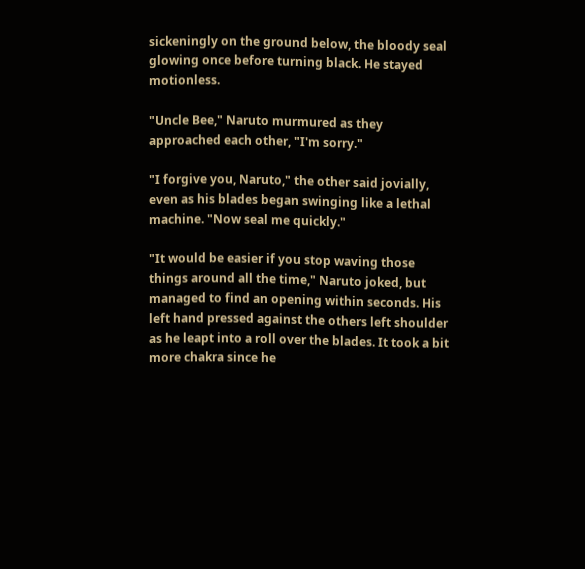sickeningly on the ground below, the bloody seal glowing once before turning black. He stayed motionless.

"Uncle Bee," Naruto murmured as they approached each other, "I'm sorry."

"I forgive you, Naruto," the other said jovially, even as his blades began swinging like a lethal machine. "Now seal me quickly."

"It would be easier if you stop waving those things around all the time," Naruto joked, but managed to find an opening within seconds. His left hand pressed against the others left shoulder as he leapt into a roll over the blades. It took a bit more chakra since he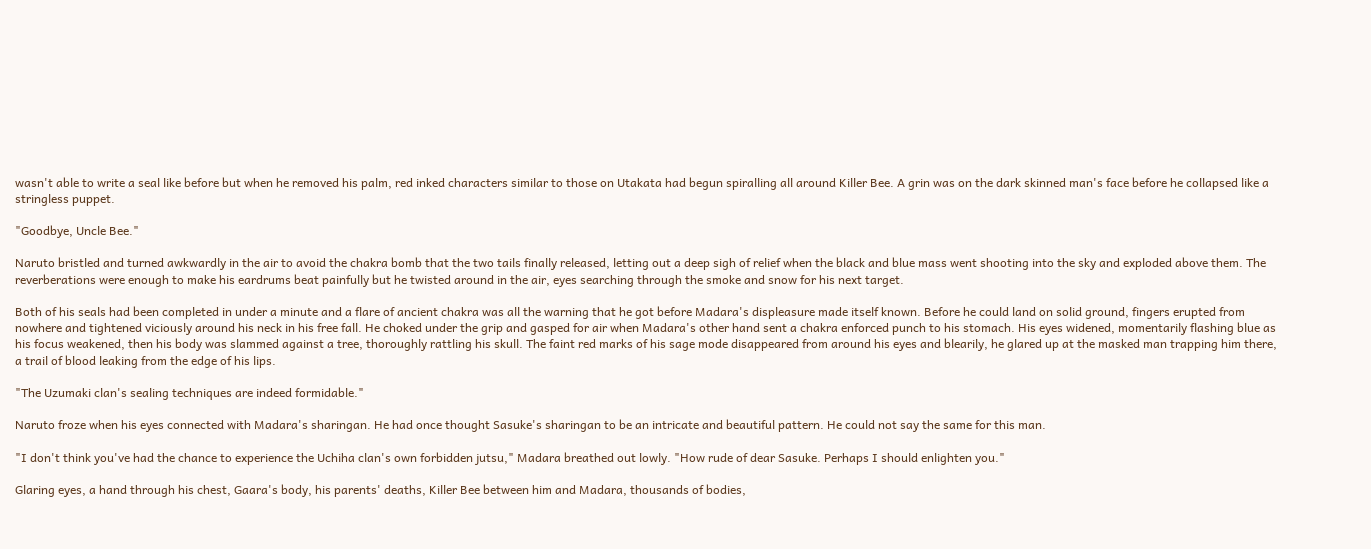wasn't able to write a seal like before but when he removed his palm, red inked characters similar to those on Utakata had begun spiralling all around Killer Bee. A grin was on the dark skinned man's face before he collapsed like a stringless puppet.

"Goodbye, Uncle Bee."

Naruto bristled and turned awkwardly in the air to avoid the chakra bomb that the two tails finally released, letting out a deep sigh of relief when the black and blue mass went shooting into the sky and exploded above them. The reverberations were enough to make his eardrums beat painfully but he twisted around in the air, eyes searching through the smoke and snow for his next target.

Both of his seals had been completed in under a minute and a flare of ancient chakra was all the warning that he got before Madara's displeasure made itself known. Before he could land on solid ground, fingers erupted from nowhere and tightened viciously around his neck in his free fall. He choked under the grip and gasped for air when Madara's other hand sent a chakra enforced punch to his stomach. His eyes widened, momentarily flashing blue as his focus weakened, then his body was slammed against a tree, thoroughly rattling his skull. The faint red marks of his sage mode disappeared from around his eyes and blearily, he glared up at the masked man trapping him there, a trail of blood leaking from the edge of his lips.

"The Uzumaki clan's sealing techniques are indeed formidable."

Naruto froze when his eyes connected with Madara's sharingan. He had once thought Sasuke's sharingan to be an intricate and beautiful pattern. He could not say the same for this man.

"I don't think you've had the chance to experience the Uchiha clan's own forbidden jutsu," Madara breathed out lowly. "How rude of dear Sasuke. Perhaps I should enlighten you."

Glaring eyes, a hand through his chest, Gaara's body, his parents' deaths, Killer Bee between him and Madara, thousands of bodies,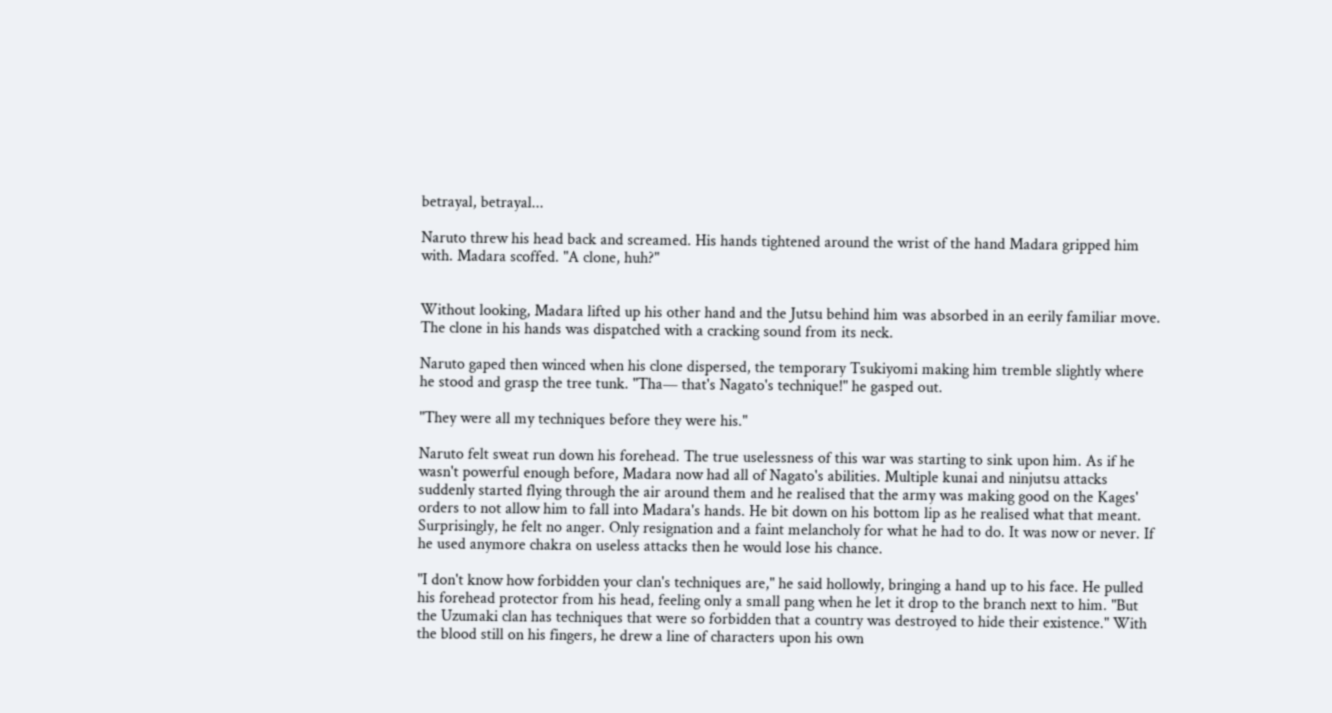betrayal, betrayal...

Naruto threw his head back and screamed. His hands tightened around the wrist of the hand Madara gripped him with. Madara scoffed. "A clone, huh?"


Without looking, Madara lifted up his other hand and the Jutsu behind him was absorbed in an eerily familiar move. The clone in his hands was dispatched with a cracking sound from its neck.

Naruto gaped then winced when his clone dispersed, the temporary Tsukiyomi making him tremble slightly where he stood and grasp the tree tunk. "Tha— that's Nagato's technique!" he gasped out.

"They were all my techniques before they were his."

Naruto felt sweat run down his forehead. The true uselessness of this war was starting to sink upon him. As if he wasn't powerful enough before, Madara now had all of Nagato's abilities. Multiple kunai and ninjutsu attacks suddenly started flying through the air around them and he realised that the army was making good on the Kages' orders to not allow him to fall into Madara's hands. He bit down on his bottom lip as he realised what that meant. Surprisingly, he felt no anger. Only resignation and a faint melancholy for what he had to do. It was now or never. If he used anymore chakra on useless attacks then he would lose his chance.

"I don't know how forbidden your clan's techniques are," he said hollowly, bringing a hand up to his face. He pulled his forehead protector from his head, feeling only a small pang when he let it drop to the branch next to him. "But the Uzumaki clan has techniques that were so forbidden that a country was destroyed to hide their existence." With the blood still on his fingers, he drew a line of characters upon his own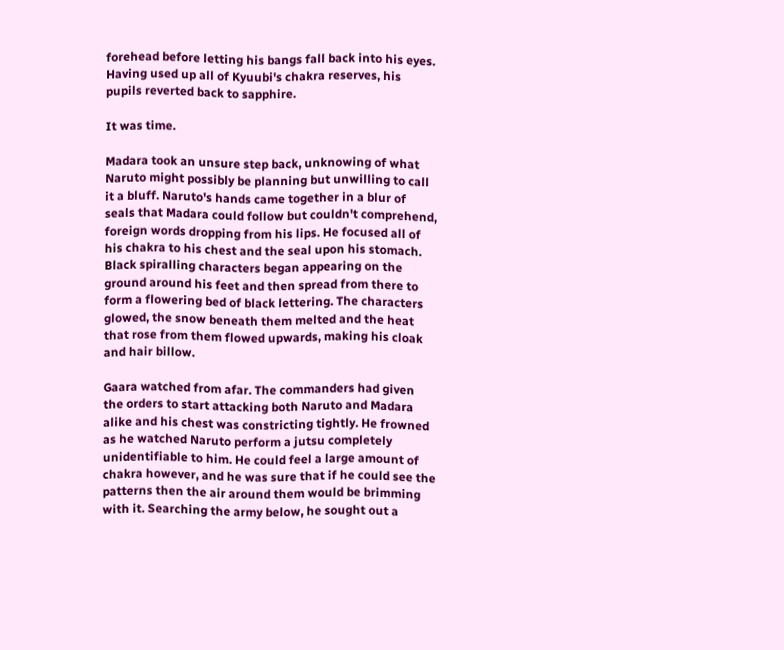forehead before letting his bangs fall back into his eyes. Having used up all of Kyuubi's chakra reserves, his pupils reverted back to sapphire.

It was time.

Madara took an unsure step back, unknowing of what Naruto might possibly be planning but unwilling to call it a bluff. Naruto's hands came together in a blur of seals that Madara could follow but couldn't comprehend, foreign words dropping from his lips. He focused all of his chakra to his chest and the seal upon his stomach. Black spiralling characters began appearing on the ground around his feet and then spread from there to form a flowering bed of black lettering. The characters glowed, the snow beneath them melted and the heat that rose from them flowed upwards, making his cloak and hair billow.

Gaara watched from afar. The commanders had given the orders to start attacking both Naruto and Madara alike and his chest was constricting tightly. He frowned as he watched Naruto perform a jutsu completely unidentifiable to him. He could feel a large amount of chakra however, and he was sure that if he could see the patterns then the air around them would be brimming with it. Searching the army below, he sought out a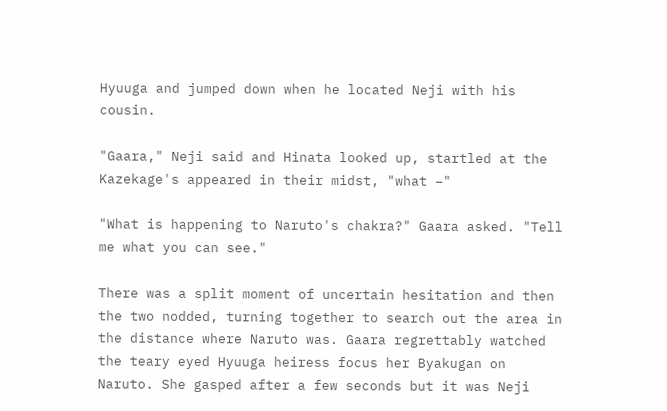Hyuuga and jumped down when he located Neji with his cousin.

"Gaara," Neji said and Hinata looked up, startled at the Kazekage's appeared in their midst, "what –"

"What is happening to Naruto's chakra?" Gaara asked. "Tell me what you can see."

There was a split moment of uncertain hesitation and then the two nodded, turning together to search out the area in the distance where Naruto was. Gaara regrettably watched the teary eyed Hyuuga heiress focus her Byakugan on Naruto. She gasped after a few seconds but it was Neji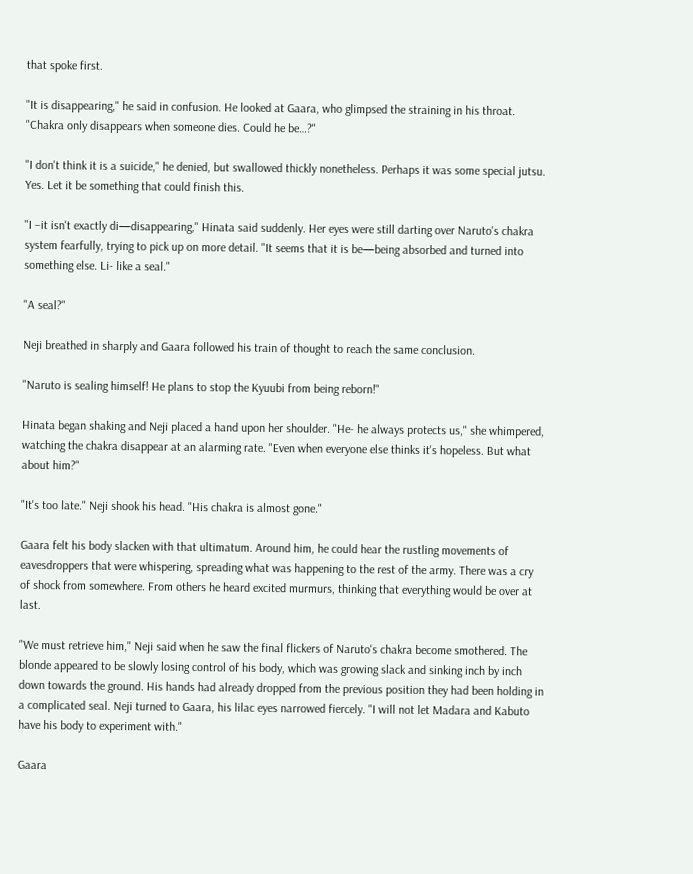that spoke first.

"It is disappearing," he said in confusion. He looked at Gaara, who glimpsed the straining in his throat. "Chakra only disappears when someone dies. Could he be…?"

"I don't think it is a suicide," he denied, but swallowed thickly nonetheless. Perhaps it was some special jutsu. Yes. Let it be something that could finish this.

"I –it isn't exactly di—disappearing," Hinata said suddenly. Her eyes were still darting over Naruto's chakra system fearfully, trying to pick up on more detail. "It seems that it is be—being absorbed and turned into something else. Li- like a seal."

"A seal?"

Neji breathed in sharply and Gaara followed his train of thought to reach the same conclusion.

"Naruto is sealing himself! He plans to stop the Kyuubi from being reborn!"

Hinata began shaking and Neji placed a hand upon her shoulder. "He- he always protects us," she whimpered, watching the chakra disappear at an alarming rate. "Even when everyone else thinks it's hopeless. But what about him?"

"It's too late." Neji shook his head. "His chakra is almost gone."

Gaara felt his body slacken with that ultimatum. Around him, he could hear the rustling movements of eavesdroppers that were whispering, spreading what was happening to the rest of the army. There was a cry of shock from somewhere. From others he heard excited murmurs, thinking that everything would be over at last.

"We must retrieve him," Neji said when he saw the final flickers of Naruto's chakra become smothered. The blonde appeared to be slowly losing control of his body, which was growing slack and sinking inch by inch down towards the ground. His hands had already dropped from the previous position they had been holding in a complicated seal. Neji turned to Gaara, his lilac eyes narrowed fiercely. "I will not let Madara and Kabuto have his body to experiment with."

Gaara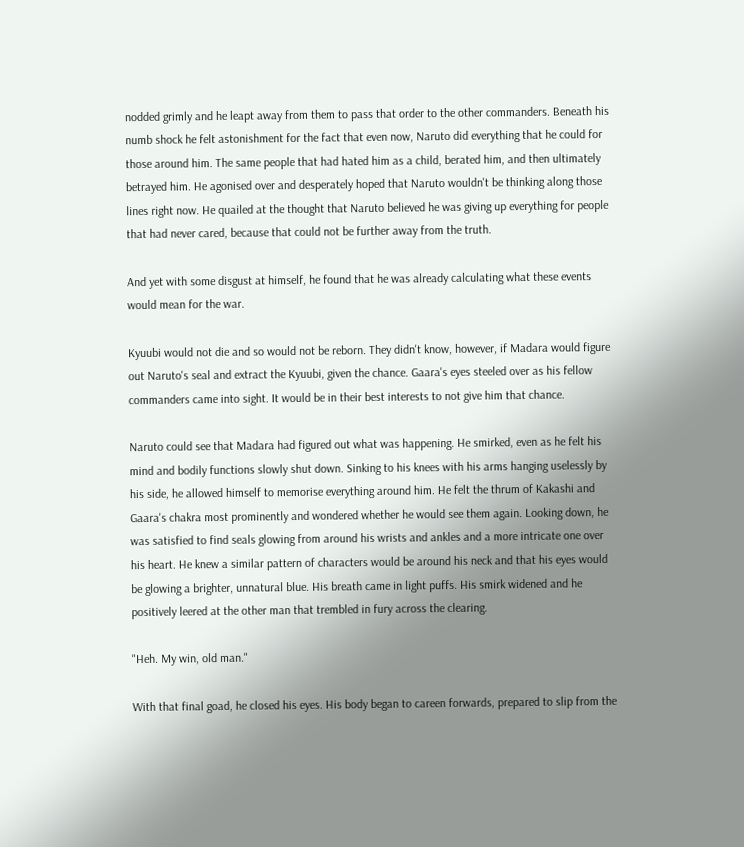nodded grimly and he leapt away from them to pass that order to the other commanders. Beneath his numb shock he felt astonishment for the fact that even now, Naruto did everything that he could for those around him. The same people that had hated him as a child, berated him, and then ultimately betrayed him. He agonised over and desperately hoped that Naruto wouldn't be thinking along those lines right now. He quailed at the thought that Naruto believed he was giving up everything for people that had never cared, because that could not be further away from the truth.

And yet with some disgust at himself, he found that he was already calculating what these events would mean for the war.

Kyuubi would not die and so would not be reborn. They didn't know, however, if Madara would figure out Naruto's seal and extract the Kyuubi, given the chance. Gaara's eyes steeled over as his fellow commanders came into sight. It would be in their best interests to not give him that chance.

Naruto could see that Madara had figured out what was happening. He smirked, even as he felt his mind and bodily functions slowly shut down. Sinking to his knees with his arms hanging uselessly by his side, he allowed himself to memorise everything around him. He felt the thrum of Kakashi and Gaara's chakra most prominently and wondered whether he would see them again. Looking down, he was satisfied to find seals glowing from around his wrists and ankles and a more intricate one over his heart. He knew a similar pattern of characters would be around his neck and that his eyes would be glowing a brighter, unnatural blue. His breath came in light puffs. His smirk widened and he positively leered at the other man that trembled in fury across the clearing.

"Heh. My win, old man."

With that final goad, he closed his eyes. His body began to careen forwards, prepared to slip from the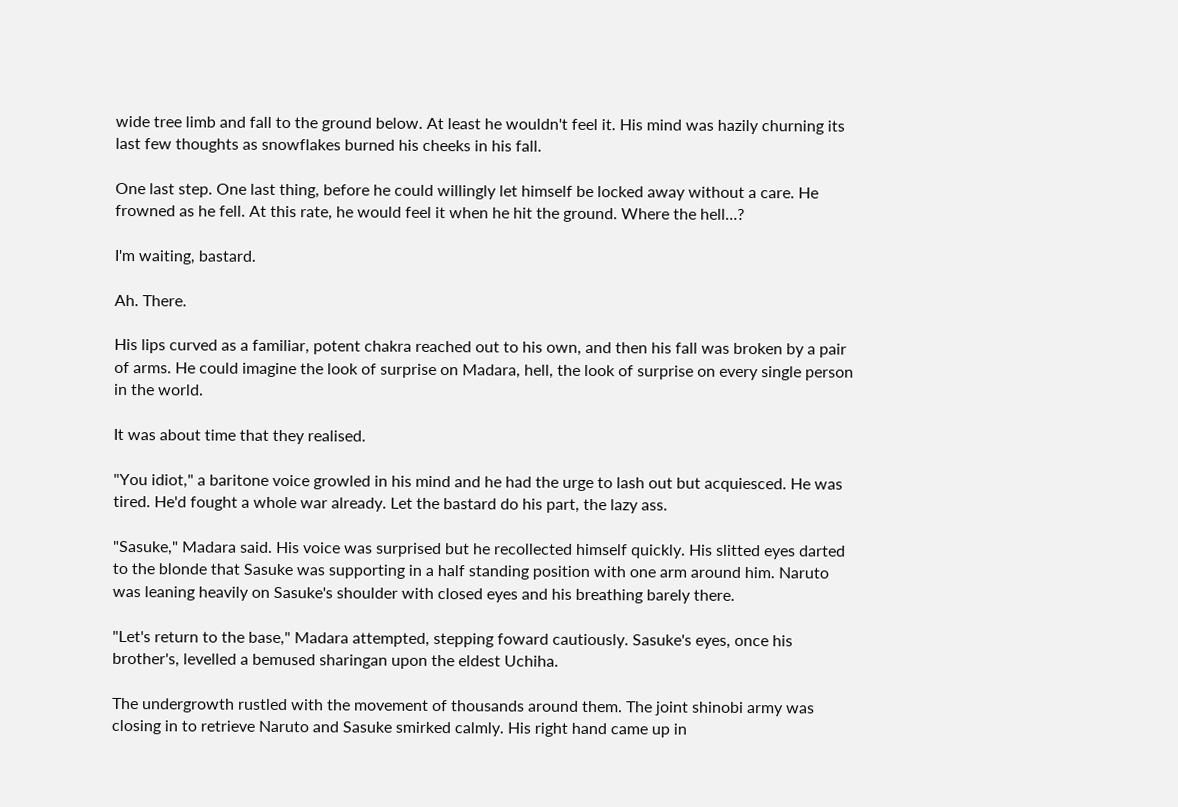wide tree limb and fall to the ground below. At least he wouldn't feel it. His mind was hazily churning its last few thoughts as snowflakes burned his cheeks in his fall.

One last step. One last thing, before he could willingly let himself be locked away without a care. He frowned as he fell. At this rate, he would feel it when he hit the ground. Where the hell…?

I'm waiting, bastard.

Ah. There.

His lips curved as a familiar, potent chakra reached out to his own, and then his fall was broken by a pair of arms. He could imagine the look of surprise on Madara, hell, the look of surprise on every single person in the world.

It was about time that they realised.

"You idiot," a baritone voice growled in his mind and he had the urge to lash out but acquiesced. He was tired. He'd fought a whole war already. Let the bastard do his part, the lazy ass.

"Sasuke," Madara said. His voice was surprised but he recollected himself quickly. His slitted eyes darted to the blonde that Sasuke was supporting in a half standing position with one arm around him. Naruto was leaning heavily on Sasuke's shoulder with closed eyes and his breathing barely there.

"Let's return to the base," Madara attempted, stepping foward cautiously. Sasuke's eyes, once his brother's, levelled a bemused sharingan upon the eldest Uchiha.

The undergrowth rustled with the movement of thousands around them. The joint shinobi army was closing in to retrieve Naruto and Sasuke smirked calmly. His right hand came up in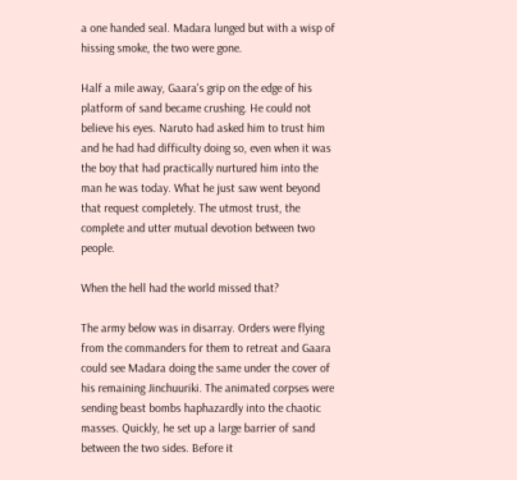a one handed seal. Madara lunged but with a wisp of hissing smoke, the two were gone.

Half a mile away, Gaara's grip on the edge of his platform of sand became crushing. He could not believe his eyes. Naruto had asked him to trust him and he had had difficulty doing so, even when it was the boy that had practically nurtured him into the man he was today. What he just saw went beyond that request completely. The utmost trust, the complete and utter mutual devotion between two people.

When the hell had the world missed that?

The army below was in disarray. Orders were flying from the commanders for them to retreat and Gaara could see Madara doing the same under the cover of his remaining Jinchuuriki. The animated corpses were sending beast bombs haphazardly into the chaotic masses. Quickly, he set up a large barrier of sand between the two sides. Before it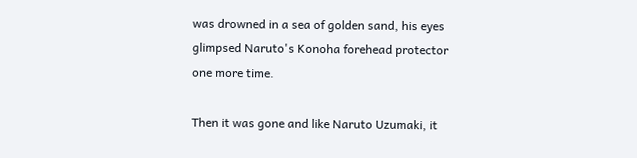was drowned in a sea of golden sand, his eyes glimpsed Naruto's Konoha forehead protector one more time.

Then it was gone and like Naruto Uzumaki, it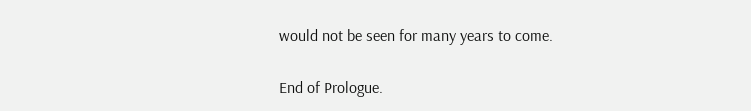would not be seen for many years to come.

End of Prologue.